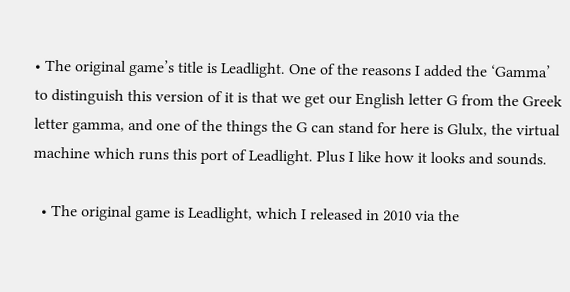• The original game’s title is Leadlight. One of the reasons I added the ‘Gamma’ to distinguish this version of it is that we get our English letter G from the Greek letter gamma, and one of the things the G can stand for here is Glulx, the virtual machine which runs this port of Leadlight. Plus I like how it looks and sounds.

  • The original game is Leadlight, which I released in 2010 via the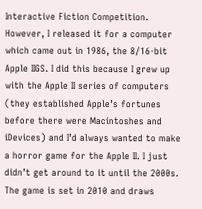Interactive Fiction Competition. However, I released it for a computer which came out in 1986, the 8/16-bit Apple IIGS. I did this because I grew up with the Apple II series of computers (they established Apple’s fortunes before there were Macintoshes and iDevices) and I’d always wanted to make a horror game for the Apple II. I just didn’t get around to it until the 2000s. The game is set in 2010 and draws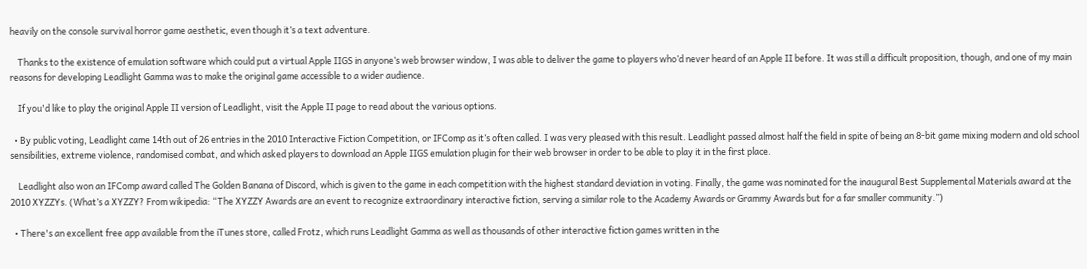heavily on the console survival horror game aesthetic, even though it’s a text adventure.

    Thanks to the existence of emulation software which could put a virtual Apple IIGS in anyone’s web browser window, I was able to deliver the game to players who’d never heard of an Apple II before. It was still a difficult proposition, though, and one of my main reasons for developing Leadlight Gamma was to make the original game accessible to a wider audience.

    If you'd like to play the original Apple II version of Leadlight, visit the Apple II page to read about the various options.

  • By public voting, Leadlight came 14th out of 26 entries in the 2010 Interactive Fiction Competition, or IFComp as it’s often called. I was very pleased with this result. Leadlight passed almost half the field in spite of being an 8-bit game mixing modern and old school sensibilities, extreme violence, randomised combat, and which asked players to download an Apple IIGS emulation plugin for their web browser in order to be able to play it in the first place.

    Leadlight also won an IFComp award called The Golden Banana of Discord, which is given to the game in each competition with the highest standard deviation in voting. Finally, the game was nominated for the inaugural Best Supplemental Materials award at the 2010 XYZZYs. (What’s a XYZZY? From wikipedia: “The XYZZY Awards are an event to recognize extraordinary interactive fiction, serving a similar role to the Academy Awards or Grammy Awards but for a far smaller community.”)

  • There's an excellent free app available from the iTunes store, called Frotz, which runs Leadlight Gamma as well as thousands of other interactive fiction games written in the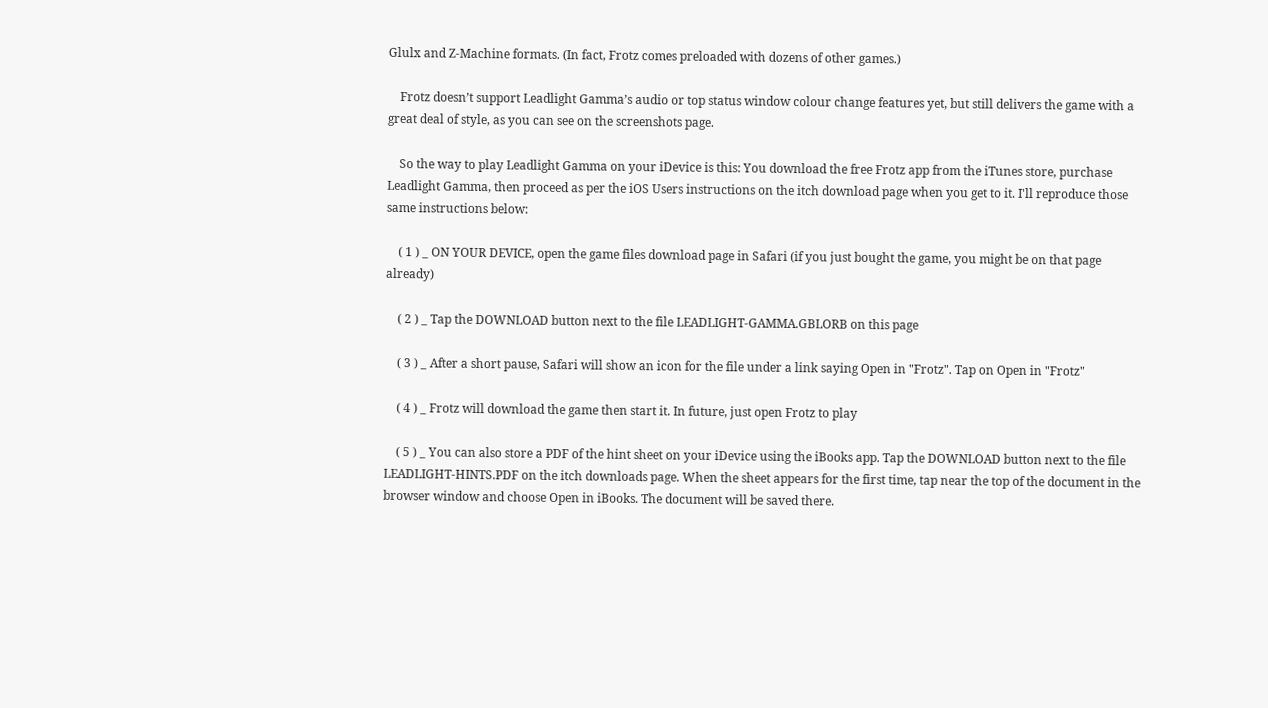Glulx and Z-Machine formats. (In fact, Frotz comes preloaded with dozens of other games.)

    Frotz doesn’t support Leadlight Gamma’s audio or top status window colour change features yet, but still delivers the game with a great deal of style, as you can see on the screenshots page.

    So the way to play Leadlight Gamma on your iDevice is this: You download the free Frotz app from the iTunes store, purchase Leadlight Gamma, then proceed as per the iOS Users instructions on the itch download page when you get to it. I'll reproduce those same instructions below:

    ( 1 ) _ ON YOUR DEVICE, open the game files download page in Safari (if you just bought the game, you might be on that page already)

    ( 2 ) _ Tap the DOWNLOAD button next to the file LEADLIGHT-GAMMA.GBLORB on this page

    ( 3 ) _ After a short pause, Safari will show an icon for the file under a link saying Open in "Frotz". Tap on Open in "Frotz"

    ( 4 ) _ Frotz will download the game then start it. In future, just open Frotz to play

    ( 5 ) _ You can also store a PDF of the hint sheet on your iDevice using the iBooks app. Tap the DOWNLOAD button next to the file LEADLIGHT-HINTS.PDF on the itch downloads page. When the sheet appears for the first time, tap near the top of the document in the browser window and choose Open in iBooks. The document will be saved there.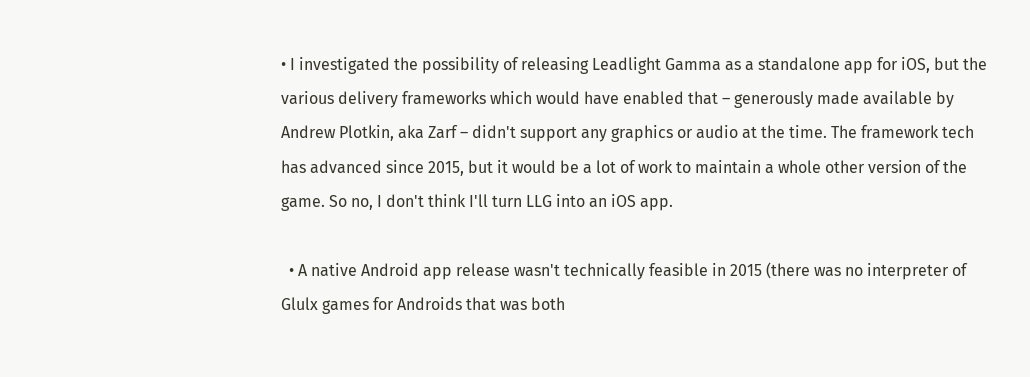• I investigated the possibility of releasing Leadlight Gamma as a standalone app for iOS, but the various delivery frameworks which would have enabled that – generously made available by Andrew Plotkin, aka Zarf – didn't support any graphics or audio at the time. The framework tech has advanced since 2015, but it would be a lot of work to maintain a whole other version of the game. So no, I don't think I'll turn LLG into an iOS app.

  • A native Android app release wasn't technically feasible in 2015 (there was no interpreter of Glulx games for Androids that was both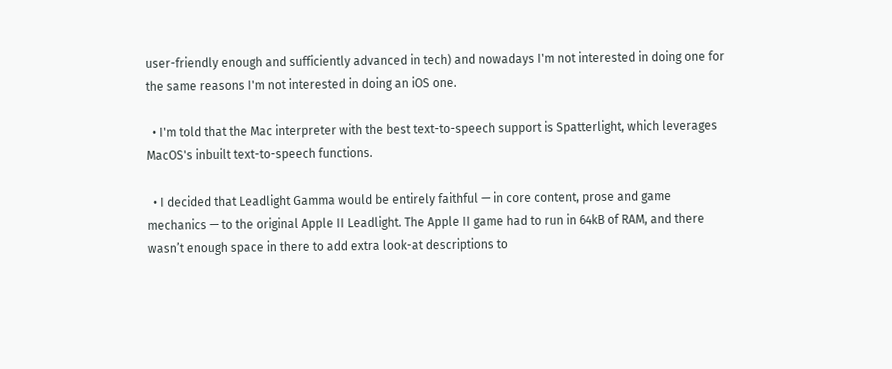user-friendly enough and sufficiently advanced in tech) and nowadays I'm not interested in doing one for the same reasons I'm not interested in doing an iOS one.

  • I'm told that the Mac interpreter with the best text-to-speech support is Spatterlight, which leverages MacOS's inbuilt text-to-speech functions.

  • I decided that Leadlight Gamma would be entirely faithful — in core content, prose and game mechanics — to the original Apple II Leadlight. The Apple II game had to run in 64kB of RAM, and there wasn’t enough space in there to add extra look-at descriptions to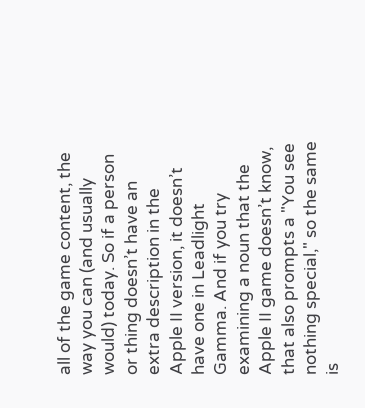all of the game content, the way you can (and usually would) today. So if a person or thing doesn’t have an extra description in the Apple II version, it doesn’t have one in Leadlight Gamma. And if you try examining a noun that the Apple II game doesn’t know, that also prompts a "You see nothing special," so the same is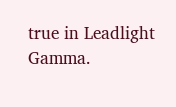true in Leadlight Gamma.